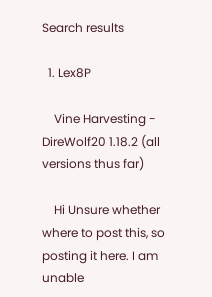Search results

  1. Lex8P

    Vine Harvesting - DireWolf20 1.18.2 (all versions thus far)

    Hi Unsure whether where to post this, so posting it here. I am unable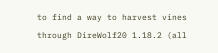to find a way to harvest vines through DireWolf20 1.18.2 (all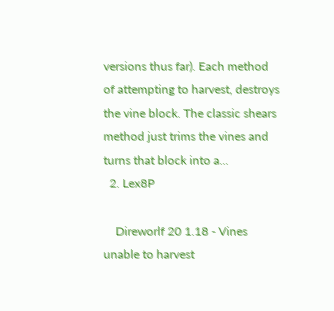versions thus far). Each method of attempting to harvest, destroys the vine block. The classic shears method just trims the vines and turns that block into a...
  2. Lex8P

    Direworlf 20 1.18 - Vines unable to harvest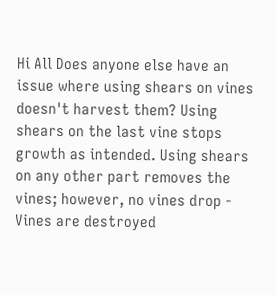Hi All Does anyone else have an issue where using shears on vines doesn't harvest them? Using shears on the last vine stops growth as intended. Using shears on any other part removes the vines; however, no vines drop - Vines are destroyed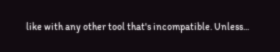like with any other tool that's incompatible. Unless...